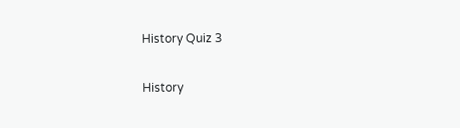History Quiz 3

History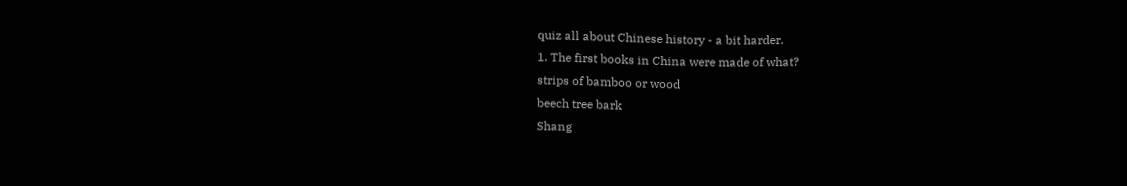quiz all about Chinese history - a bit harder.
1. The first books in China were made of what?
strips of bamboo or wood
beech tree bark
Shang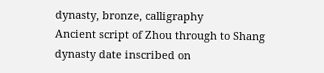dynasty, bronze, calligraphy
Ancient script of Zhou through to Shang dynasty date inscribed on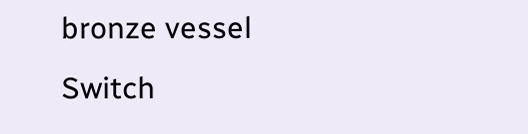bronze vessel
Switch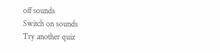off sounds
Switch on sounds
Try another quiz